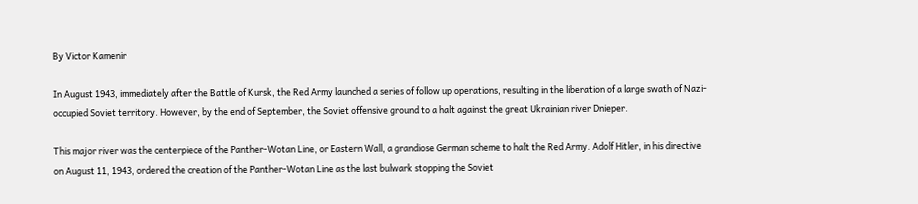By Victor Kamenir

In August 1943, immediately after the Battle of Kursk, the Red Army launched a series of follow up operations, resulting in the liberation of a large swath of Nazi-occupied Soviet territory. However, by the end of September, the Soviet offensive ground to a halt against the great Ukrainian river Dnieper.

This major river was the centerpiece of the Panther-Wotan Line, or Eastern Wall, a grandiose German scheme to halt the Red Army. Adolf Hitler, in his directive on August 11, 1943, ordered the creation of the Panther-Wotan Line as the last bulwark stopping the Soviet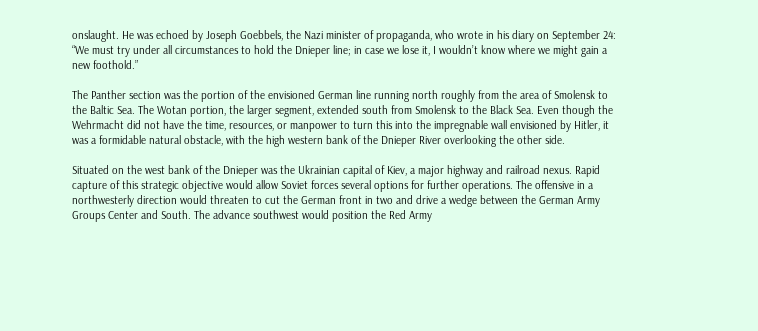onslaught. He was echoed by Joseph Goebbels, the Nazi minister of propaganda, who wrote in his diary on September 24: “We must try under all circumstances to hold the Dnieper line; in case we lose it, I wouldn’t know where we might gain a new foothold.”

The Panther section was the portion of the envisioned German line running north roughly from the area of Smolensk to the Baltic Sea. The Wotan portion, the larger segment, extended south from Smolensk to the Black Sea. Even though the Wehrmacht did not have the time, resources, or manpower to turn this into the impregnable wall envisioned by Hitler, it was a formidable natural obstacle, with the high western bank of the Dnieper River overlooking the other side.

Situated on the west bank of the Dnieper was the Ukrainian capital of Kiev, a major highway and railroad nexus. Rapid capture of this strategic objective would allow Soviet forces several options for further operations. The offensive in a northwesterly direction would threaten to cut the German front in two and drive a wedge between the German Army Groups Center and South. The advance southwest would position the Red Army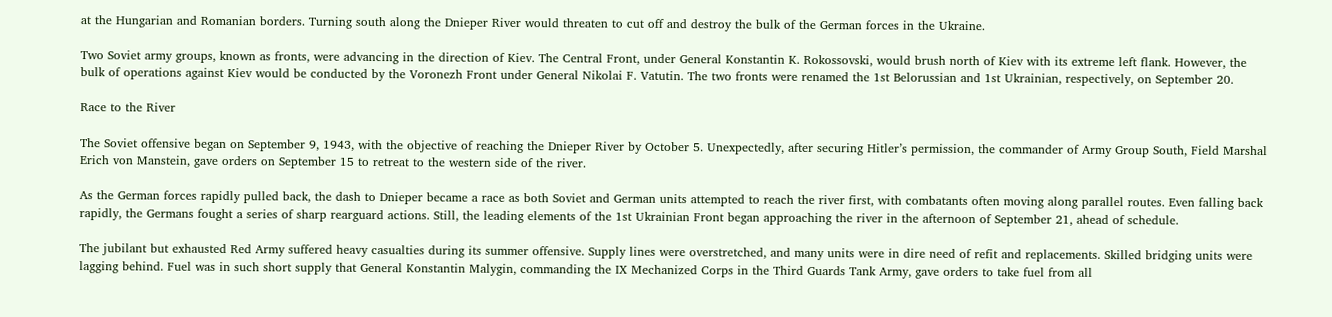at the Hungarian and Romanian borders. Turning south along the Dnieper River would threaten to cut off and destroy the bulk of the German forces in the Ukraine.

Two Soviet army groups, known as fronts, were advancing in the direction of Kiev. The Central Front, under General Konstantin K. Rokossovski, would brush north of Kiev with its extreme left flank. However, the bulk of operations against Kiev would be conducted by the Voronezh Front under General Nikolai F. Vatutin. The two fronts were renamed the 1st Belorussian and 1st Ukrainian, respectively, on September 20.

Race to the River

The Soviet offensive began on September 9, 1943, with the objective of reaching the Dnieper River by October 5. Unexpectedly, after securing Hitler’s permission, the commander of Army Group South, Field Marshal Erich von Manstein, gave orders on September 15 to retreat to the western side of the river.

As the German forces rapidly pulled back, the dash to Dnieper became a race as both Soviet and German units attempted to reach the river first, with combatants often moving along parallel routes. Even falling back rapidly, the Germans fought a series of sharp rearguard actions. Still, the leading elements of the 1st Ukrainian Front began approaching the river in the afternoon of September 21, ahead of schedule.

The jubilant but exhausted Red Army suffered heavy casualties during its summer offensive. Supply lines were overstretched, and many units were in dire need of refit and replacements. Skilled bridging units were lagging behind. Fuel was in such short supply that General Konstantin Malygin, commanding the IX Mechanized Corps in the Third Guards Tank Army, gave orders to take fuel from all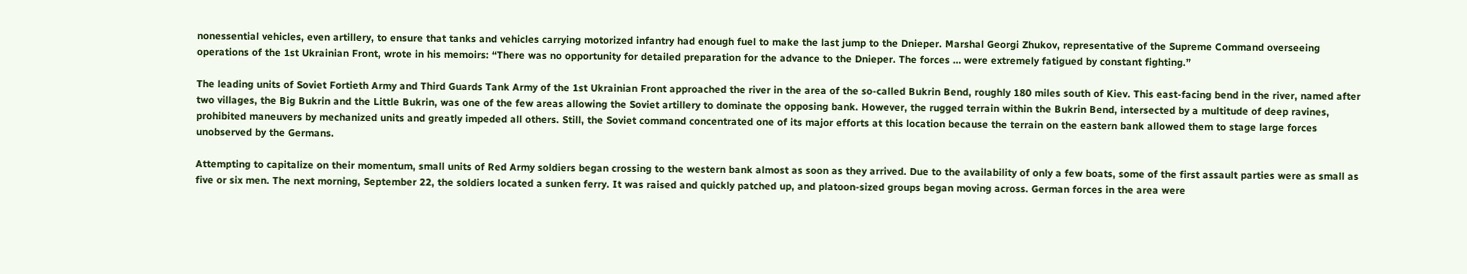nonessential vehicles, even artillery, to ensure that tanks and vehicles carrying motorized infantry had enough fuel to make the last jump to the Dnieper. Marshal Georgi Zhukov, representative of the Supreme Command overseeing operations of the 1st Ukrainian Front, wrote in his memoirs: “There was no opportunity for detailed preparation for the advance to the Dnieper. The forces … were extremely fatigued by constant fighting.”

The leading units of Soviet Fortieth Army and Third Guards Tank Army of the 1st Ukrainian Front approached the river in the area of the so-called Bukrin Bend, roughly 180 miles south of Kiev. This east-facing bend in the river, named after two villages, the Big Bukrin and the Little Bukrin, was one of the few areas allowing the Soviet artillery to dominate the opposing bank. However, the rugged terrain within the Bukrin Bend, intersected by a multitude of deep ravines, prohibited maneuvers by mechanized units and greatly impeded all others. Still, the Soviet command concentrated one of its major efforts at this location because the terrain on the eastern bank allowed them to stage large forces unobserved by the Germans.

Attempting to capitalize on their momentum, small units of Red Army soldiers began crossing to the western bank almost as soon as they arrived. Due to the availability of only a few boats, some of the first assault parties were as small as five or six men. The next morning, September 22, the soldiers located a sunken ferry. It was raised and quickly patched up, and platoon-sized groups began moving across. German forces in the area were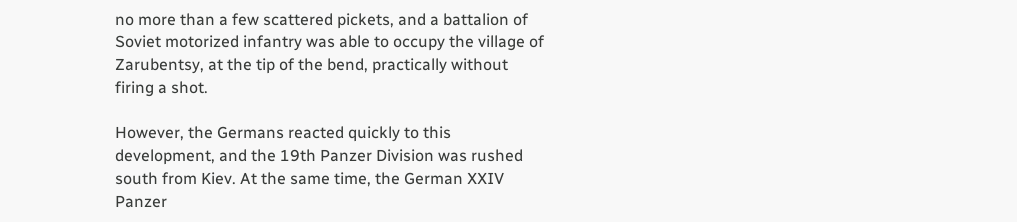no more than a few scattered pickets, and a battalion of Soviet motorized infantry was able to occupy the village of Zarubentsy, at the tip of the bend, practically without firing a shot.

However, the Germans reacted quickly to this development, and the 19th Panzer Division was rushed south from Kiev. At the same time, the German XXIV Panzer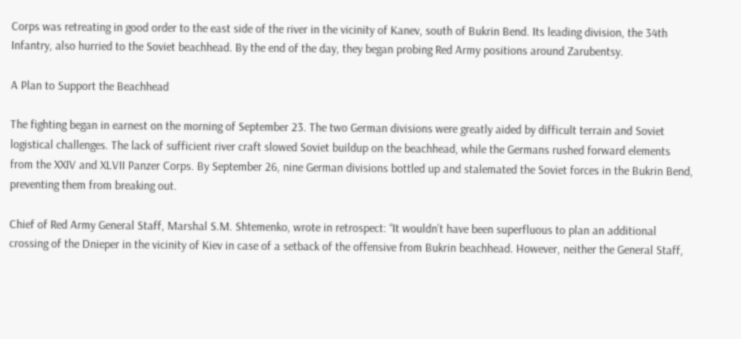Corps was retreating in good order to the east side of the river in the vicinity of Kanev, south of Bukrin Bend. Its leading division, the 34th Infantry, also hurried to the Soviet beachhead. By the end of the day, they began probing Red Army positions around Zarubentsy.

A Plan to Support the Beachhead

The fighting began in earnest on the morning of September 23. The two German divisions were greatly aided by difficult terrain and Soviet logistical challenges. The lack of sufficient river craft slowed Soviet buildup on the beachhead, while the Germans rushed forward elements from the XXIV and XLVII Panzer Corps. By September 26, nine German divisions bottled up and stalemated the Soviet forces in the Bukrin Bend, preventing them from breaking out.

Chief of Red Army General Staff, Marshal S.M. Shtemenko, wrote in retrospect: “It wouldn’t have been superfluous to plan an additional crossing of the Dnieper in the vicinity of Kiev in case of a setback of the offensive from Bukrin beachhead. However, neither the General Staff,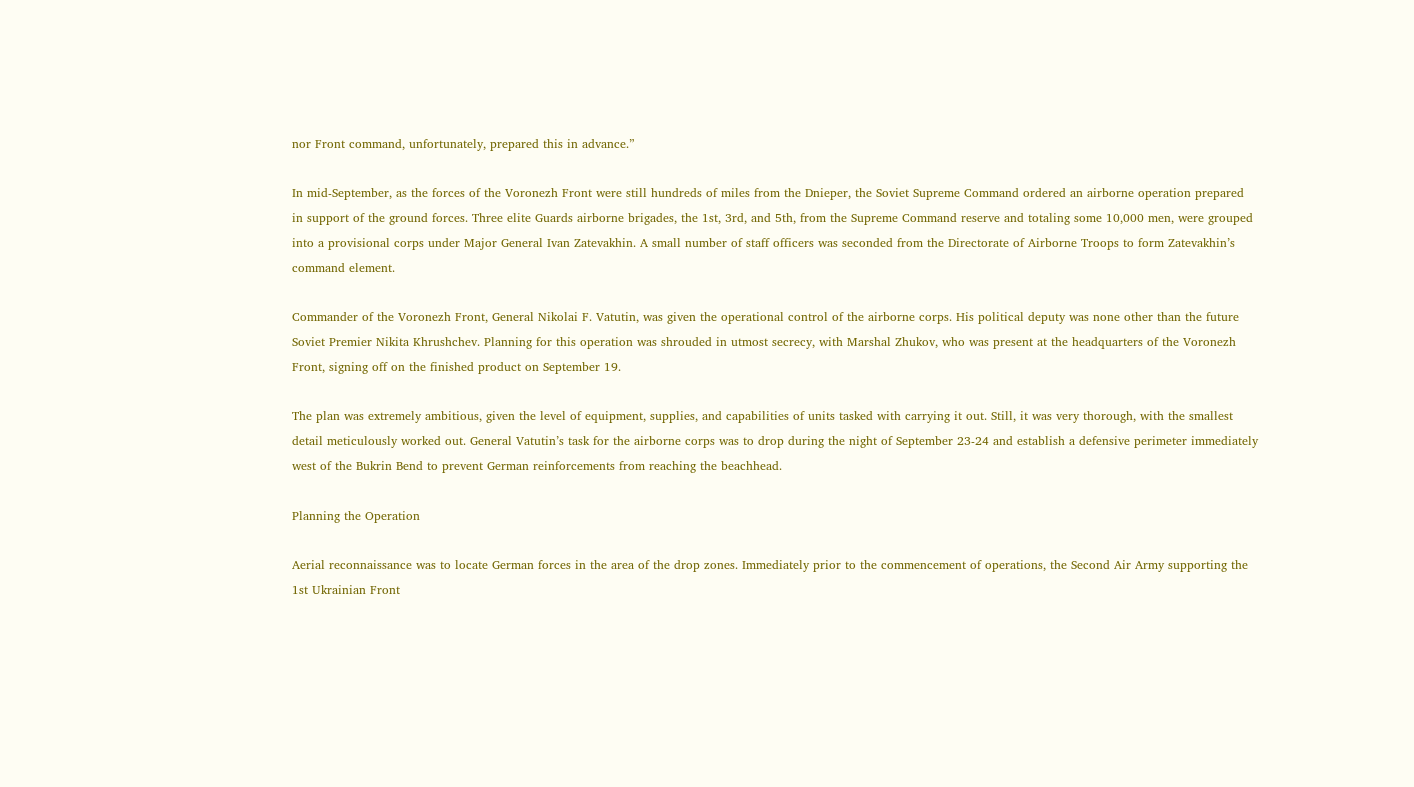nor Front command, unfortunately, prepared this in advance.”

In mid-September, as the forces of the Voronezh Front were still hundreds of miles from the Dnieper, the Soviet Supreme Command ordered an airborne operation prepared in support of the ground forces. Three elite Guards airborne brigades, the 1st, 3rd, and 5th, from the Supreme Command reserve and totaling some 10,000 men, were grouped into a provisional corps under Major General Ivan Zatevakhin. A small number of staff officers was seconded from the Directorate of Airborne Troops to form Zatevakhin’s command element.

Commander of the Voronezh Front, General Nikolai F. Vatutin, was given the operational control of the airborne corps. His political deputy was none other than the future Soviet Premier Nikita Khrushchev. Planning for this operation was shrouded in utmost secrecy, with Marshal Zhukov, who was present at the headquarters of the Voronezh Front, signing off on the finished product on September 19.

The plan was extremely ambitious, given the level of equipment, supplies, and capabilities of units tasked with carrying it out. Still, it was very thorough, with the smallest detail meticulously worked out. General Vatutin’s task for the airborne corps was to drop during the night of September 23-24 and establish a defensive perimeter immediately west of the Bukrin Bend to prevent German reinforcements from reaching the beachhead.

Planning the Operation

Aerial reconnaissance was to locate German forces in the area of the drop zones. Immediately prior to the commencement of operations, the Second Air Army supporting the 1st Ukrainian Front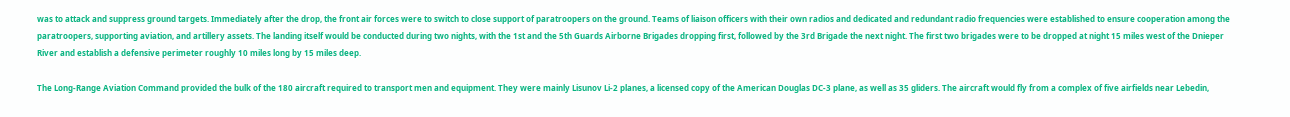was to attack and suppress ground targets. Immediately after the drop, the front air forces were to switch to close support of paratroopers on the ground. Teams of liaison officers with their own radios and dedicated and redundant radio frequencies were established to ensure cooperation among the paratroopers, supporting aviation, and artillery assets. The landing itself would be conducted during two nights, with the 1st and the 5th Guards Airborne Brigades dropping first, followed by the 3rd Brigade the next night. The first two brigades were to be dropped at night 15 miles west of the Dnieper River and establish a defensive perimeter roughly 10 miles long by 15 miles deep.

The Long-Range Aviation Command provided the bulk of the 180 aircraft required to transport men and equipment. They were mainly Lisunov Li-2 planes, a licensed copy of the American Douglas DC-3 plane, as well as 35 gliders. The aircraft would fly from a complex of five airfields near Lebedin,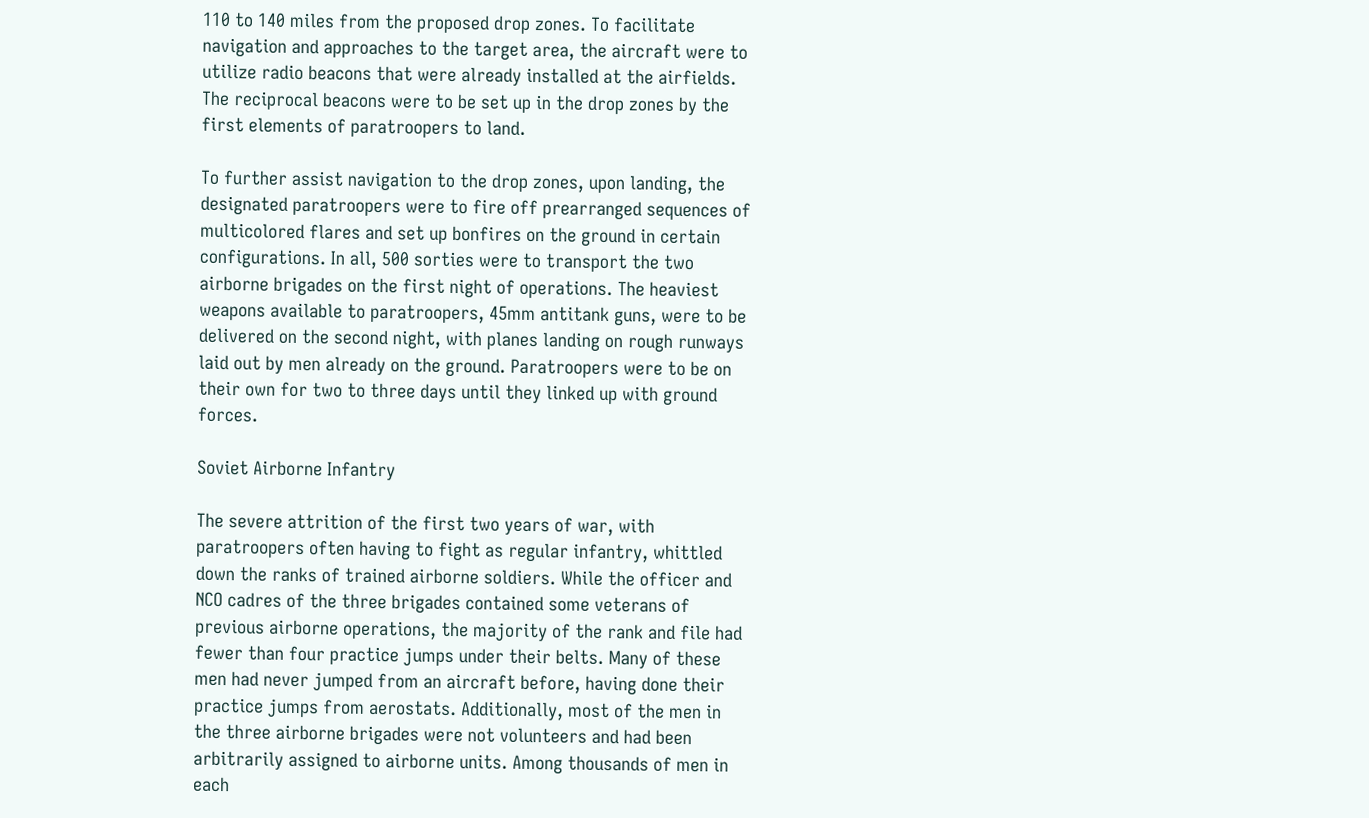110 to 140 miles from the proposed drop zones. To facilitate navigation and approaches to the target area, the aircraft were to utilize radio beacons that were already installed at the airfields. The reciprocal beacons were to be set up in the drop zones by the first elements of paratroopers to land.

To further assist navigation to the drop zones, upon landing, the designated paratroopers were to fire off prearranged sequences of multicolored flares and set up bonfires on the ground in certain configurations. In all, 500 sorties were to transport the two airborne brigades on the first night of operations. The heaviest weapons available to paratroopers, 45mm antitank guns, were to be delivered on the second night, with planes landing on rough runways laid out by men already on the ground. Paratroopers were to be on their own for two to three days until they linked up with ground forces.

Soviet Airborne Infantry

The severe attrition of the first two years of war, with paratroopers often having to fight as regular infantry, whittled down the ranks of trained airborne soldiers. While the officer and NCO cadres of the three brigades contained some veterans of previous airborne operations, the majority of the rank and file had fewer than four practice jumps under their belts. Many of these men had never jumped from an aircraft before, having done their practice jumps from aerostats. Additionally, most of the men in the three airborne brigades were not volunteers and had been arbitrarily assigned to airborne units. Among thousands of men in each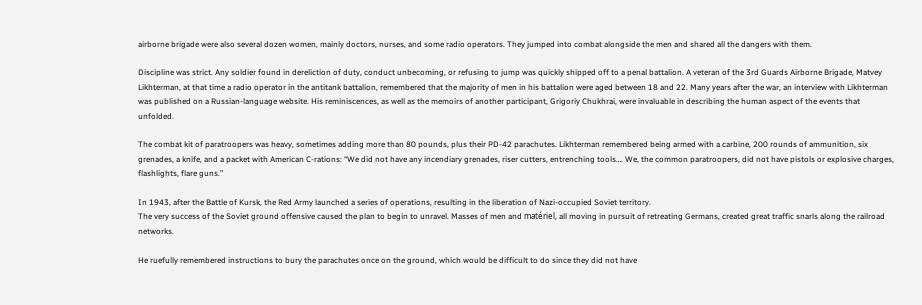airborne brigade were also several dozen women, mainly doctors, nurses, and some radio operators. They jumped into combat alongside the men and shared all the dangers with them.

Discipline was strict. Any soldier found in dereliction of duty, conduct unbecoming, or refusing to jump was quickly shipped off to a penal battalion. A veteran of the 3rd Guards Airborne Brigade, Matvey Likhterman, at that time a radio operator in the antitank battalion, remembered that the majority of men in his battalion were aged between 18 and 22. Many years after the war, an interview with Likhterman was published on a Russian-language website. His reminiscences, as well as the memoirs of another participant, Grigoriy Chukhrai, were invaluable in describing the human aspect of the events that unfolded.

The combat kit of paratroopers was heavy, sometimes adding more than 80 pounds, plus their PD-42 parachutes. Likhterman remembered being armed with a carbine, 200 rounds of ammunition, six grenades, a knife, and a packet with American C-rations: “We did not have any incendiary grenades, riser cutters, entrenching tools…. We, the common paratroopers, did not have pistols or explosive charges, flashlights, flare guns.”

In 1943, after the Battle of Kursk, the Red Army launched a series of operations, resulting in the liberation of Nazi-occupied Soviet territory.
The very success of the Soviet ground offensive caused the plan to begin to unravel. Masses of men and matériel, all moving in pursuit of retreating Germans, created great traffic snarls along the railroad networks.

He ruefully remembered instructions to bury the parachutes once on the ground, which would be difficult to do since they did not have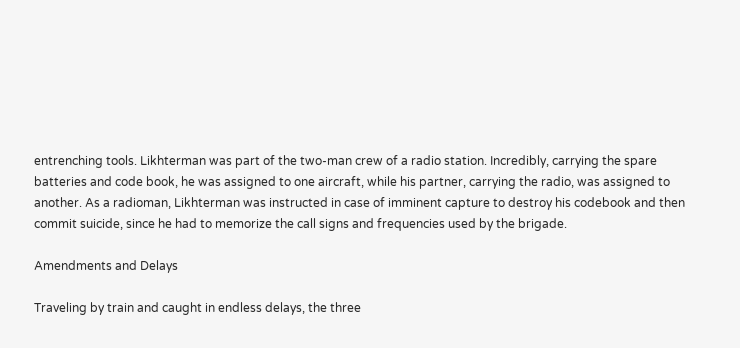entrenching tools. Likhterman was part of the two-man crew of a radio station. Incredibly, carrying the spare batteries and code book, he was assigned to one aircraft, while his partner, carrying the radio, was assigned to another. As a radioman, Likhterman was instructed in case of imminent capture to destroy his codebook and then commit suicide, since he had to memorize the call signs and frequencies used by the brigade.

Amendments and Delays

Traveling by train and caught in endless delays, the three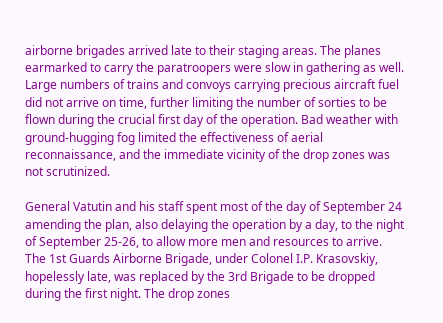airborne brigades arrived late to their staging areas. The planes earmarked to carry the paratroopers were slow in gathering as well. Large numbers of trains and convoys carrying precious aircraft fuel did not arrive on time, further limiting the number of sorties to be flown during the crucial first day of the operation. Bad weather with ground-hugging fog limited the effectiveness of aerial reconnaissance, and the immediate vicinity of the drop zones was not scrutinized.

General Vatutin and his staff spent most of the day of September 24 amending the plan, also delaying the operation by a day, to the night of September 25-26, to allow more men and resources to arrive. The 1st Guards Airborne Brigade, under Colonel I.P. Krasovskiy, hopelessly late, was replaced by the 3rd Brigade to be dropped during the first night. The drop zones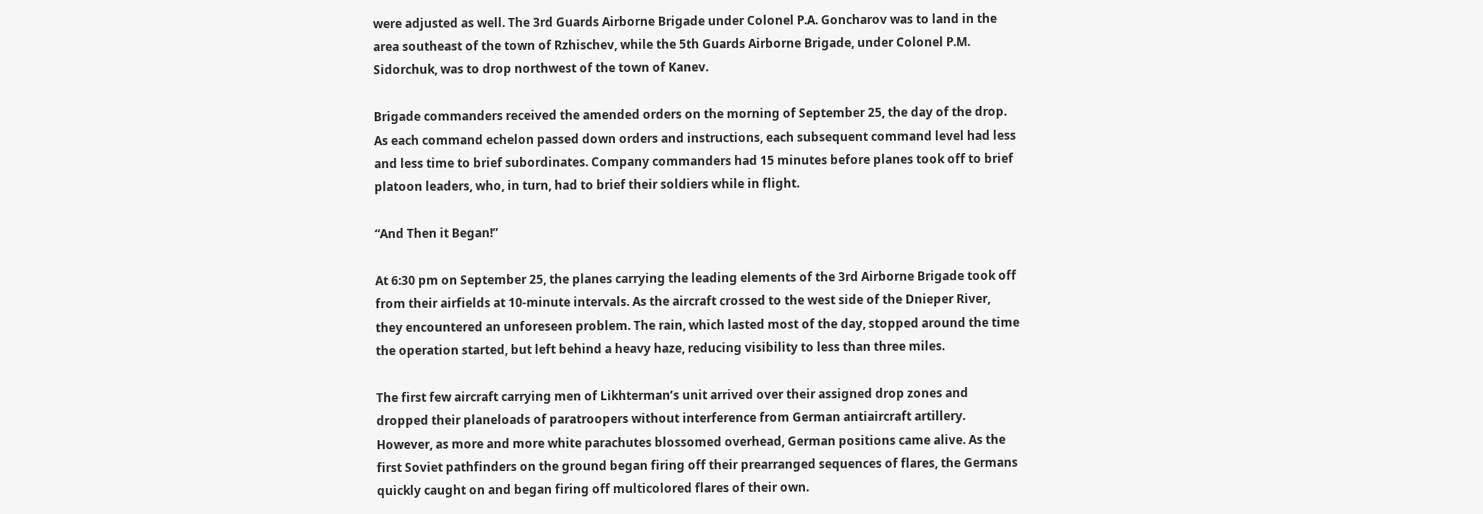were adjusted as well. The 3rd Guards Airborne Brigade under Colonel P.A. Goncharov was to land in the area southeast of the town of Rzhischev, while the 5th Guards Airborne Brigade, under Colonel P.M. Sidorchuk, was to drop northwest of the town of Kanev.

Brigade commanders received the amended orders on the morning of September 25, the day of the drop. As each command echelon passed down orders and instructions, each subsequent command level had less and less time to brief subordinates. Company commanders had 15 minutes before planes took off to brief platoon leaders, who, in turn, had to brief their soldiers while in flight.

“And Then it Began!”

At 6:30 pm on September 25, the planes carrying the leading elements of the 3rd Airborne Brigade took off from their airfields at 10-minute intervals. As the aircraft crossed to the west side of the Dnieper River, they encountered an unforeseen problem. The rain, which lasted most of the day, stopped around the time the operation started, but left behind a heavy haze, reducing visibility to less than three miles.

The first few aircraft carrying men of Likhterman’s unit arrived over their assigned drop zones and dropped their planeloads of paratroopers without interference from German antiaircraft artillery. However, as more and more white parachutes blossomed overhead, German positions came alive. As the first Soviet pathfinders on the ground began firing off their prearranged sequences of flares, the Germans quickly caught on and began firing off multicolored flares of their own.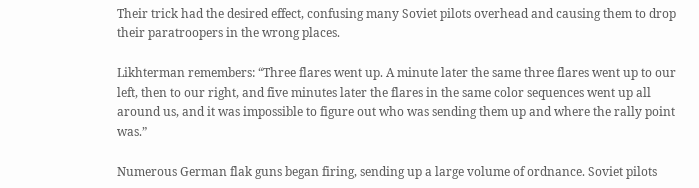Their trick had the desired effect, confusing many Soviet pilots overhead and causing them to drop their paratroopers in the wrong places.

Likhterman remembers: “Three flares went up. A minute later the same three flares went up to our left, then to our right, and five minutes later the flares in the same color sequences went up all around us, and it was impossible to figure out who was sending them up and where the rally point was.”

Numerous German flak guns began firing, sending up a large volume of ordnance. Soviet pilots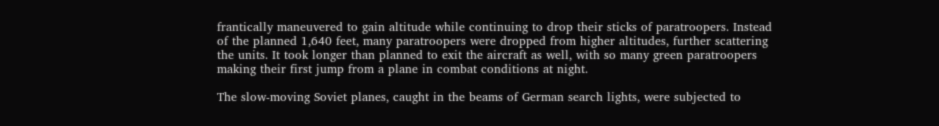frantically maneuvered to gain altitude while continuing to drop their sticks of paratroopers. Instead of the planned 1,640 feet, many paratroopers were dropped from higher altitudes, further scattering the units. It took longer than planned to exit the aircraft as well, with so many green paratroopers making their first jump from a plane in combat conditions at night.

The slow-moving Soviet planes, caught in the beams of German search lights, were subjected to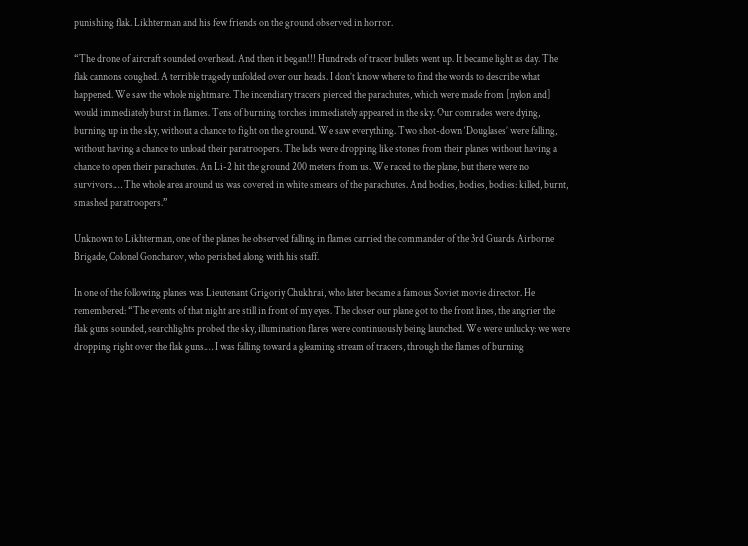punishing flak. Likhterman and his few friends on the ground observed in horror.

“The drone of aircraft sounded overhead. And then it began!!! Hundreds of tracer bullets went up. It became light as day. The flak cannons coughed. A terrible tragedy unfolded over our heads. I don’t know where to find the words to describe what happened. We saw the whole nightmare. The incendiary tracers pierced the parachutes, which were made from [nylon and] would immediately burst in flames. Tens of burning torches immediately appeared in the sky. Our comrades were dying, burning up in the sky, without a chance to fight on the ground. We saw everything. Two shot-down ‘Douglases’ were falling, without having a chance to unload their paratroopers. The lads were dropping like stones from their planes without having a chance to open their parachutes. An Li-2 hit the ground 200 meters from us. We raced to the plane, but there were no survivors.… The whole area around us was covered in white smears of the parachutes. And bodies, bodies, bodies: killed, burnt, smashed paratroopers.”

Unknown to Likhterman, one of the planes he observed falling in flames carried the commander of the 3rd Guards Airborne Brigade, Colonel Goncharov, who perished along with his staff.

In one of the following planes was Lieutenant Grigoriy Chukhrai, who later became a famous Soviet movie director. He remembered: “The events of that night are still in front of my eyes. The closer our plane got to the front lines, the angrier the flak guns sounded, searchlights probed the sky, illumination flares were continuously being launched. We were unlucky: we were dropping right over the flak guns.… I was falling toward a gleaming stream of tracers, through the flames of burning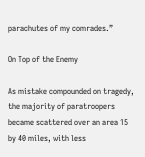parachutes of my comrades.”

On Top of the Enemy

As mistake compounded on tragedy, the majority of paratroopers became scattered over an area 15 by 40 miles, with less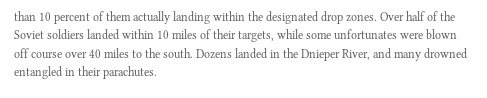than 10 percent of them actually landing within the designated drop zones. Over half of the Soviet soldiers landed within 10 miles of their targets, while some unfortunates were blown off course over 40 miles to the south. Dozens landed in the Dnieper River, and many drowned entangled in their parachutes.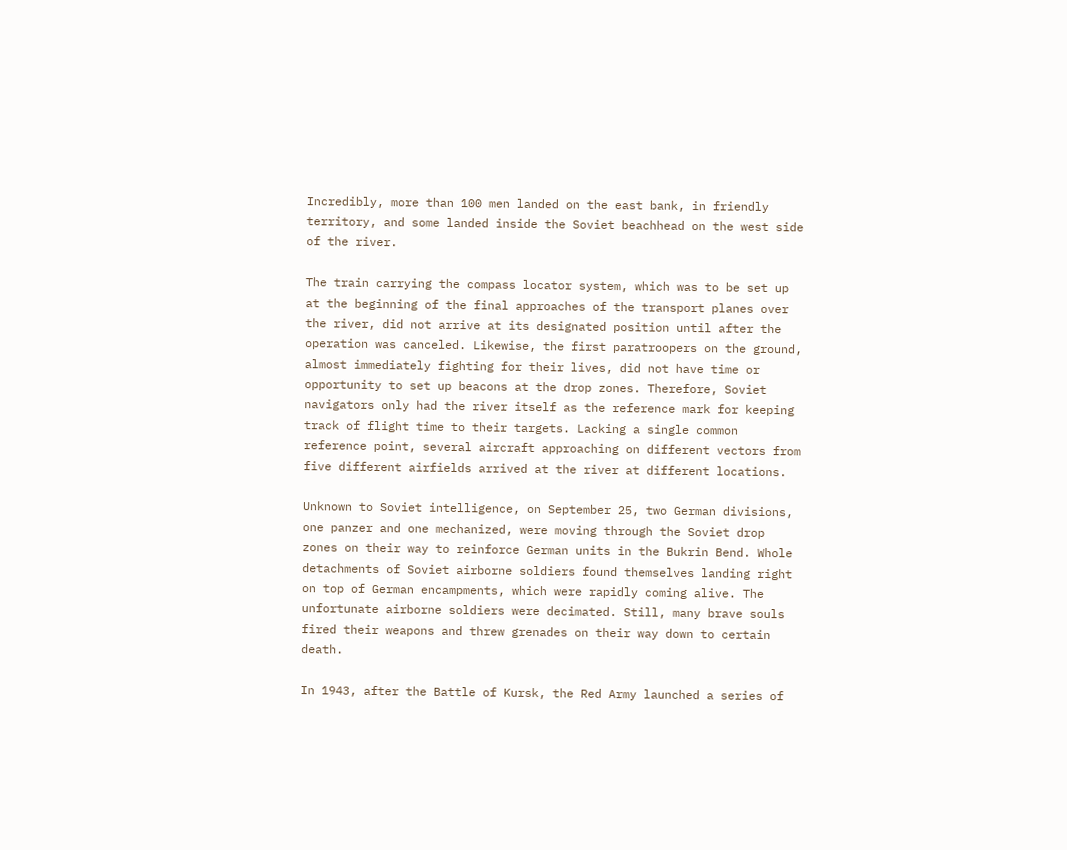Incredibly, more than 100 men landed on the east bank, in friendly territory, and some landed inside the Soviet beachhead on the west side of the river.

The train carrying the compass locator system, which was to be set up at the beginning of the final approaches of the transport planes over the river, did not arrive at its designated position until after the operation was canceled. Likewise, the first paratroopers on the ground, almost immediately fighting for their lives, did not have time or opportunity to set up beacons at the drop zones. Therefore, Soviet navigators only had the river itself as the reference mark for keeping track of flight time to their targets. Lacking a single common reference point, several aircraft approaching on different vectors from five different airfields arrived at the river at different locations.

Unknown to Soviet intelligence, on September 25, two German divisions, one panzer and one mechanized, were moving through the Soviet drop zones on their way to reinforce German units in the Bukrin Bend. Whole detachments of Soviet airborne soldiers found themselves landing right on top of German encampments, which were rapidly coming alive. The unfortunate airborne soldiers were decimated. Still, many brave souls fired their weapons and threw grenades on their way down to certain death.

In 1943, after the Battle of Kursk, the Red Army launched a series of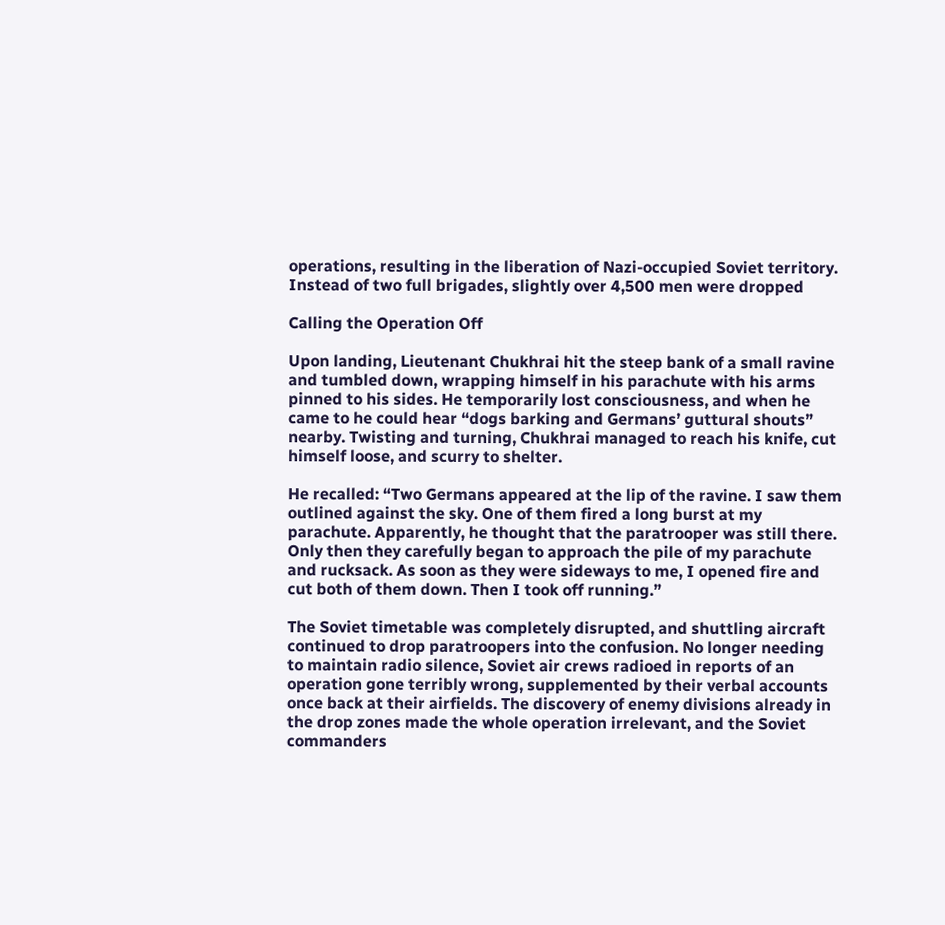operations, resulting in the liberation of Nazi-occupied Soviet territory.
Instead of two full brigades, slightly over 4,500 men were dropped

Calling the Operation Off

Upon landing, Lieutenant Chukhrai hit the steep bank of a small ravine and tumbled down, wrapping himself in his parachute with his arms pinned to his sides. He temporarily lost consciousness, and when he came to he could hear “dogs barking and Germans’ guttural shouts” nearby. Twisting and turning, Chukhrai managed to reach his knife, cut himself loose, and scurry to shelter.

He recalled: “Two Germans appeared at the lip of the ravine. I saw them outlined against the sky. One of them fired a long burst at my parachute. Apparently, he thought that the paratrooper was still there. Only then they carefully began to approach the pile of my parachute and rucksack. As soon as they were sideways to me, I opened fire and cut both of them down. Then I took off running.”

The Soviet timetable was completely disrupted, and shuttling aircraft continued to drop paratroopers into the confusion. No longer needing to maintain radio silence, Soviet air crews radioed in reports of an operation gone terribly wrong, supplemented by their verbal accounts once back at their airfields. The discovery of enemy divisions already in the drop zones made the whole operation irrelevant, and the Soviet commanders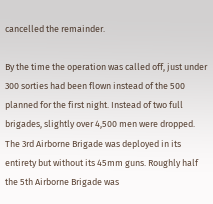cancelled the remainder.

By the time the operation was called off, just under 300 sorties had been flown instead of the 500 planned for the first night. Instead of two full brigades, slightly over 4,500 men were dropped. The 3rd Airborne Brigade was deployed in its entirety but without its 45mm guns. Roughly half the 5th Airborne Brigade was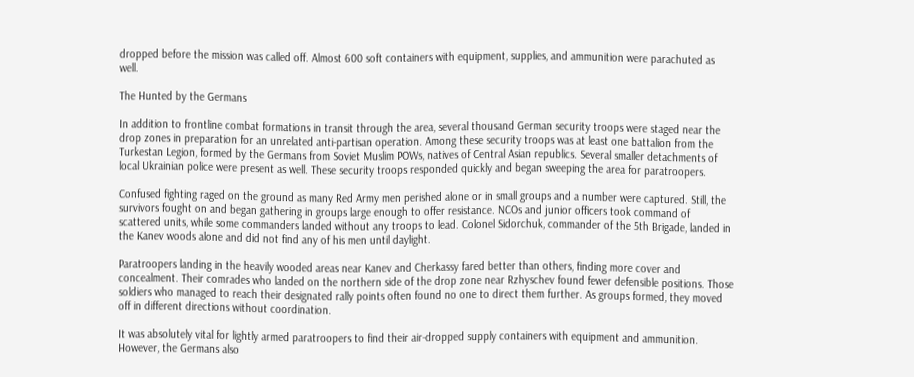dropped before the mission was called off. Almost 600 soft containers with equipment, supplies, and ammunition were parachuted as well.

The Hunted by the Germans

In addition to frontline combat formations in transit through the area, several thousand German security troops were staged near the drop zones in preparation for an unrelated anti-partisan operation. Among these security troops was at least one battalion from the Turkestan Legion, formed by the Germans from Soviet Muslim POWs, natives of Central Asian republics. Several smaller detachments of local Ukrainian police were present as well. These security troops responded quickly and began sweeping the area for paratroopers.

Confused fighting raged on the ground as many Red Army men perished alone or in small groups and a number were captured. Still, the survivors fought on and began gathering in groups large enough to offer resistance. NCOs and junior officers took command of scattered units, while some commanders landed without any troops to lead. Colonel Sidorchuk, commander of the 5th Brigade, landed in the Kanev woods alone and did not find any of his men until daylight.

Paratroopers landing in the heavily wooded areas near Kanev and Cherkassy fared better than others, finding more cover and concealment. Their comrades who landed on the northern side of the drop zone near Rzhyschev found fewer defensible positions. Those soldiers who managed to reach their designated rally points often found no one to direct them further. As groups formed, they moved off in different directions without coordination.

It was absolutely vital for lightly armed paratroopers to find their air-dropped supply containers with equipment and ammunition. However, the Germans also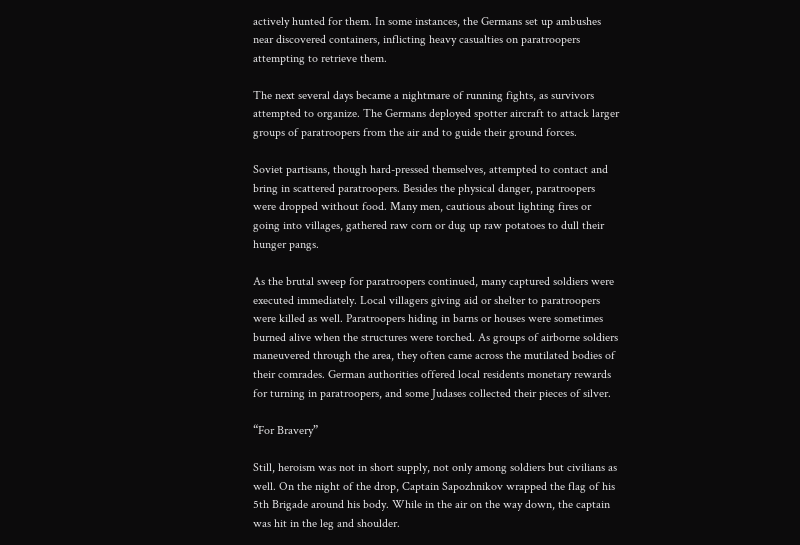actively hunted for them. In some instances, the Germans set up ambushes near discovered containers, inflicting heavy casualties on paratroopers attempting to retrieve them.

The next several days became a nightmare of running fights, as survivors attempted to organize. The Germans deployed spotter aircraft to attack larger groups of paratroopers from the air and to guide their ground forces.

Soviet partisans, though hard-pressed themselves, attempted to contact and bring in scattered paratroopers. Besides the physical danger, paratroopers were dropped without food. Many men, cautious about lighting fires or going into villages, gathered raw corn or dug up raw potatoes to dull their hunger pangs.

As the brutal sweep for paratroopers continued, many captured soldiers were executed immediately. Local villagers giving aid or shelter to paratroopers were killed as well. Paratroopers hiding in barns or houses were sometimes burned alive when the structures were torched. As groups of airborne soldiers maneuvered through the area, they often came across the mutilated bodies of their comrades. German authorities offered local residents monetary rewards for turning in paratroopers, and some Judases collected their pieces of silver.

“For Bravery”

Still, heroism was not in short supply, not only among soldiers but civilians as well. On the night of the drop, Captain Sapozhnikov wrapped the flag of his 5th Brigade around his body. While in the air on the way down, the captain was hit in the leg and shoulder.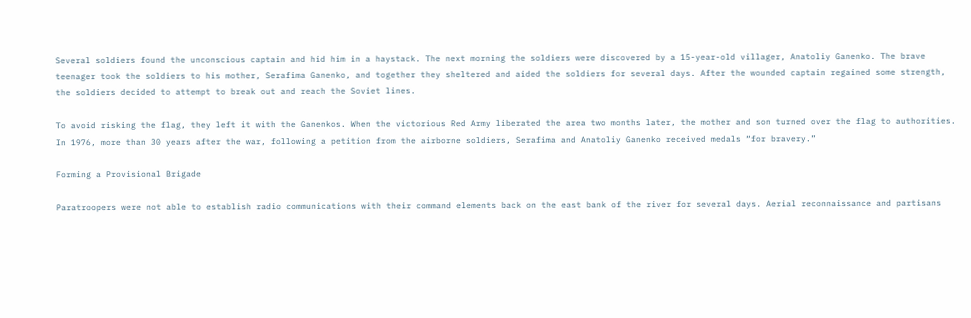Several soldiers found the unconscious captain and hid him in a haystack. The next morning the soldiers were discovered by a 15-year-old villager, Anatoliy Ganenko. The brave teenager took the soldiers to his mother, Serafima Ganenko, and together they sheltered and aided the soldiers for several days. After the wounded captain regained some strength, the soldiers decided to attempt to break out and reach the Soviet lines.

To avoid risking the flag, they left it with the Ganenkos. When the victorious Red Army liberated the area two months later, the mother and son turned over the flag to authorities. In 1976, more than 30 years after the war, following a petition from the airborne soldiers, Serafima and Anatoliy Ganenko received medals “for bravery.”

Forming a Provisional Brigade

Paratroopers were not able to establish radio communications with their command elements back on the east bank of the river for several days. Aerial reconnaissance and partisans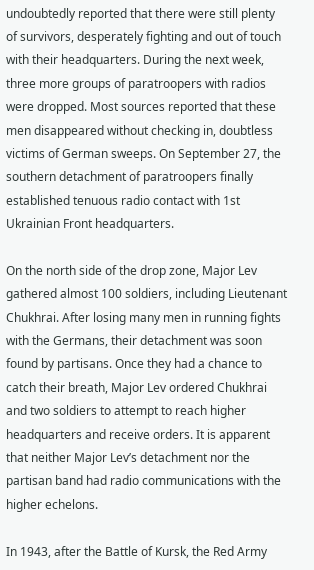undoubtedly reported that there were still plenty of survivors, desperately fighting and out of touch with their headquarters. During the next week, three more groups of paratroopers with radios were dropped. Most sources reported that these men disappeared without checking in, doubtless victims of German sweeps. On September 27, the southern detachment of paratroopers finally established tenuous radio contact with 1st Ukrainian Front headquarters.

On the north side of the drop zone, Major Lev gathered almost 100 soldiers, including Lieutenant Chukhrai. After losing many men in running fights with the Germans, their detachment was soon found by partisans. Once they had a chance to catch their breath, Major Lev ordered Chukhrai and two soldiers to attempt to reach higher headquarters and receive orders. It is apparent that neither Major Lev’s detachment nor the partisan band had radio communications with the higher echelons.

In 1943, after the Battle of Kursk, the Red Army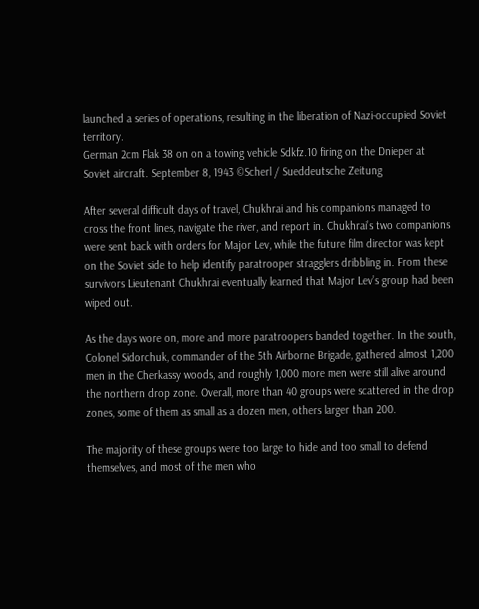launched a series of operations, resulting in the liberation of Nazi-occupied Soviet territory.
German 2cm Flak 38 on on a towing vehicle Sdkfz.10 firing on the Dnieper at Soviet aircraft. September 8, 1943 ©Scherl / Sueddeutsche Zeitung

After several difficult days of travel, Chukhrai and his companions managed to cross the front lines, navigate the river, and report in. Chukhrai’s two companions were sent back with orders for Major Lev, while the future film director was kept on the Soviet side to help identify paratrooper stragglers dribbling in. From these survivors Lieutenant Chukhrai eventually learned that Major Lev’s group had been wiped out.

As the days wore on, more and more paratroopers banded together. In the south, Colonel Sidorchuk, commander of the 5th Airborne Brigade, gathered almost 1,200 men in the Cherkassy woods, and roughly 1,000 more men were still alive around the northern drop zone. Overall, more than 40 groups were scattered in the drop zones, some of them as small as a dozen men, others larger than 200.

The majority of these groups were too large to hide and too small to defend themselves, and most of the men who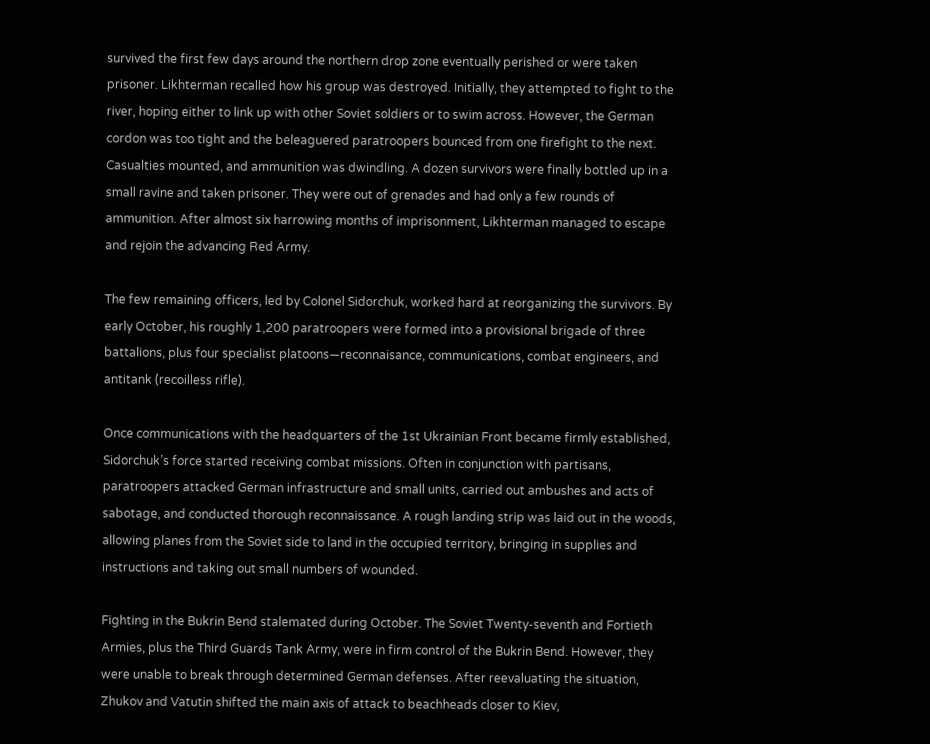survived the first few days around the northern drop zone eventually perished or were taken prisoner. Likhterman recalled how his group was destroyed. Initially, they attempted to fight to the river, hoping either to link up with other Soviet soldiers or to swim across. However, the German cordon was too tight and the beleaguered paratroopers bounced from one firefight to the next. Casualties mounted, and ammunition was dwindling. A dozen survivors were finally bottled up in a small ravine and taken prisoner. They were out of grenades and had only a few rounds of ammunition. After almost six harrowing months of imprisonment, Likhterman managed to escape and rejoin the advancing Red Army.

The few remaining officers, led by Colonel Sidorchuk, worked hard at reorganizing the survivors. By early October, his roughly 1,200 paratroopers were formed into a provisional brigade of three battalions, plus four specialist platoons—reconnaisance, communications, combat engineers, and antitank (recoilless rifle).

Once communications with the headquarters of the 1st Ukrainian Front became firmly established, Sidorchuk’s force started receiving combat missions. Often in conjunction with partisans, paratroopers attacked German infrastructure and small units, carried out ambushes and acts of sabotage, and conducted thorough reconnaissance. A rough landing strip was laid out in the woods, allowing planes from the Soviet side to land in the occupied territory, bringing in supplies and instructions and taking out small numbers of wounded.

Fighting in the Bukrin Bend stalemated during October. The Soviet Twenty-seventh and Fortieth Armies, plus the Third Guards Tank Army, were in firm control of the Bukrin Bend. However, they were unable to break through determined German defenses. After reevaluating the situation, Zhukov and Vatutin shifted the main axis of attack to beachheads closer to Kiev,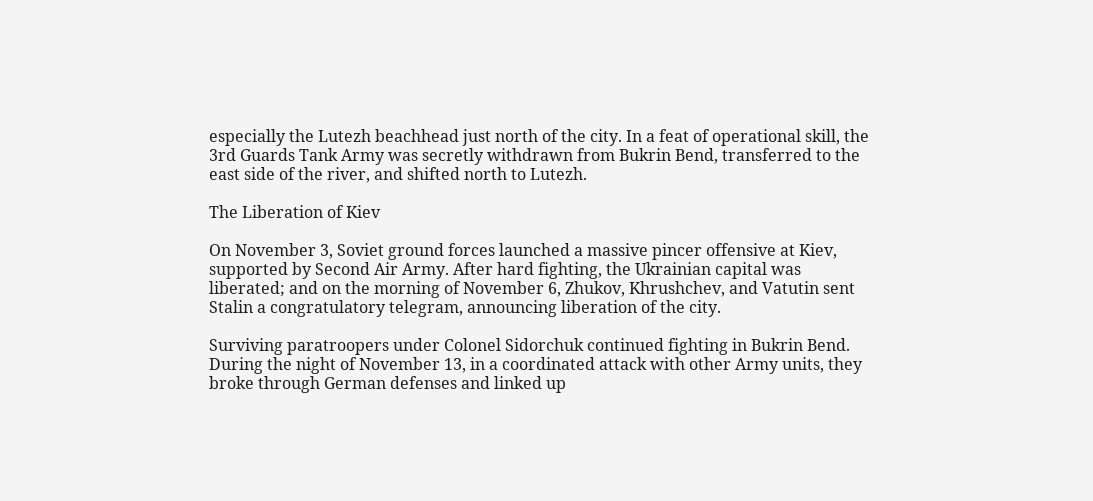especially the Lutezh beachhead just north of the city. In a feat of operational skill, the 3rd Guards Tank Army was secretly withdrawn from Bukrin Bend, transferred to the east side of the river, and shifted north to Lutezh.

The Liberation of Kiev

On November 3, Soviet ground forces launched a massive pincer offensive at Kiev, supported by Second Air Army. After hard fighting, the Ukrainian capital was liberated; and on the morning of November 6, Zhukov, Khrushchev, and Vatutin sent Stalin a congratulatory telegram, announcing liberation of the city.

Surviving paratroopers under Colonel Sidorchuk continued fighting in Bukrin Bend. During the night of November 13, in a coordinated attack with other Army units, they broke through German defenses and linked up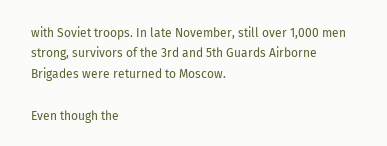with Soviet troops. In late November, still over 1,000 men strong, survivors of the 3rd and 5th Guards Airborne Brigades were returned to Moscow.

Even though the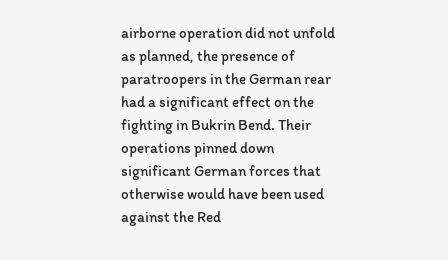airborne operation did not unfold as planned, the presence of paratroopers in the German rear had a significant effect on the fighting in Bukrin Bend. Their operations pinned down significant German forces that otherwise would have been used against the Red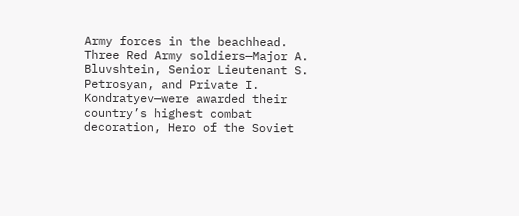Army forces in the beachhead. Three Red Army soldiers—Major A. Bluvshtein, Senior Lieutenant S. Petrosyan, and Private I. Kondratyev—were awarded their country’s highest combat decoration, Hero of the Soviet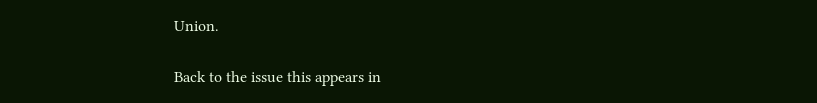Union.

Back to the issue this appears in